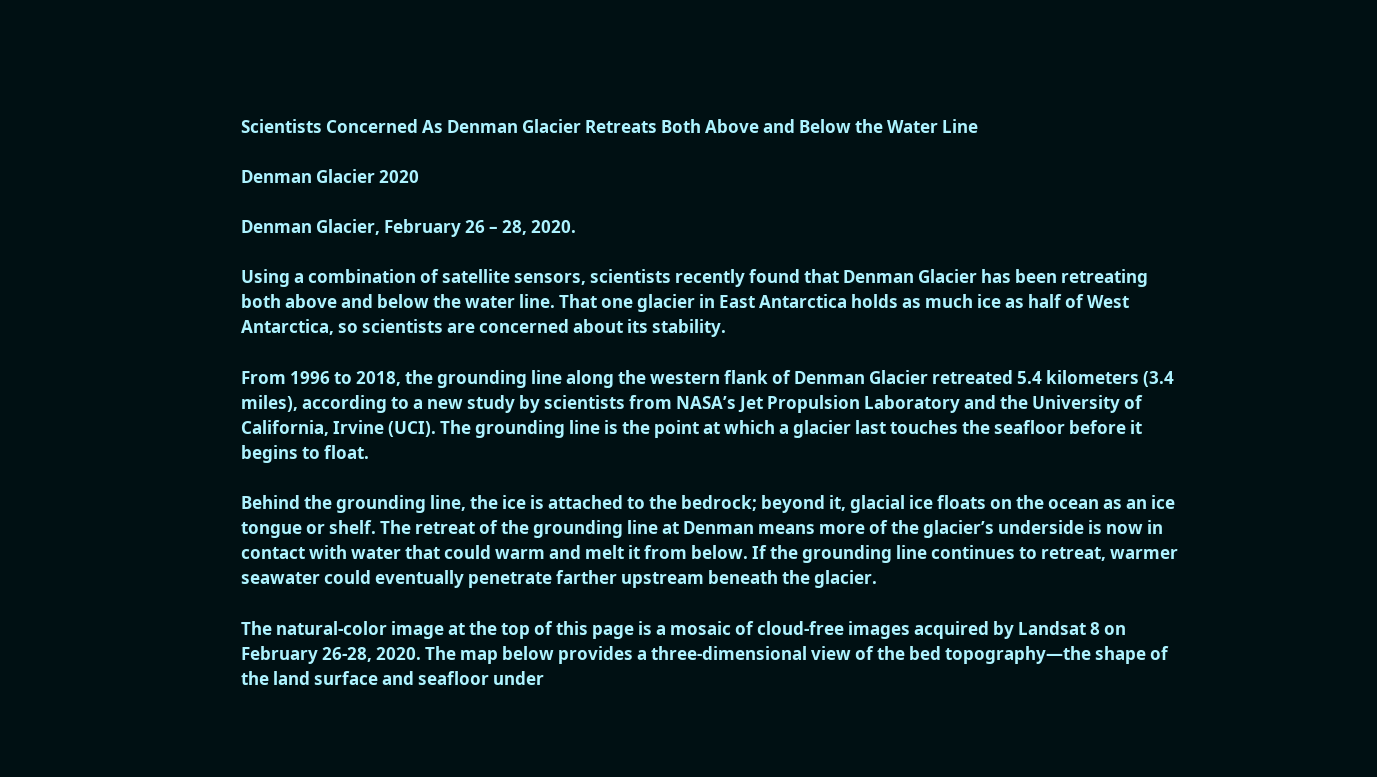Scientists Concerned As Denman Glacier Retreats Both Above and Below the Water Line

Denman Glacier 2020

Denman Glacier, February 26 – 28, 2020.

Using a combination of satellite sensors, scientists recently found that Denman Glacier has been retreating both above and below the water line. That one glacier in East Antarctica holds as much ice as half of West Antarctica, so scientists are concerned about its stability.

From 1996 to 2018, the grounding line along the western flank of Denman Glacier retreated 5.4 kilometers (3.4 miles), according to a new study by scientists from NASA’s Jet Propulsion Laboratory and the University of California, Irvine (UCI). The grounding line is the point at which a glacier last touches the seafloor before it begins to float.

Behind the grounding line, the ice is attached to the bedrock; beyond it, glacial ice floats on the ocean as an ice tongue or shelf. The retreat of the grounding line at Denman means more of the glacier’s underside is now in contact with water that could warm and melt it from below. If the grounding line continues to retreat, warmer seawater could eventually penetrate farther upstream beneath the glacier.

The natural-color image at the top of this page is a mosaic of cloud-free images acquired by Landsat 8 on February 26-28, 2020. The map below provides a three-dimensional view of the bed topography—the shape of the land surface and seafloor under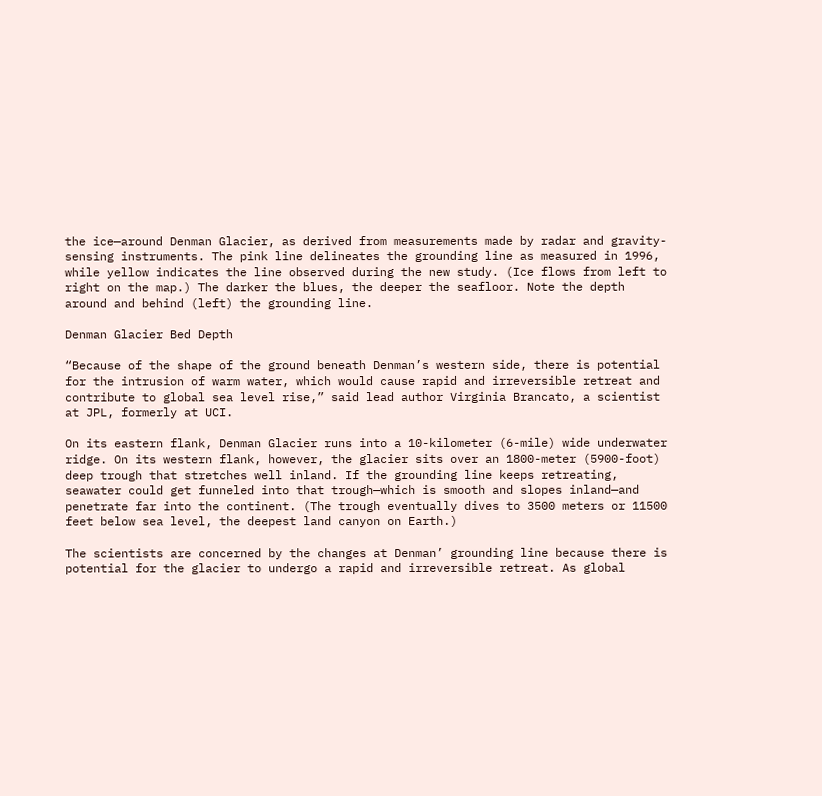the ice—around Denman Glacier, as derived from measurements made by radar and gravity-sensing instruments. The pink line delineates the grounding line as measured in 1996, while yellow indicates the line observed during the new study. (Ice flows from left to right on the map.) The darker the blues, the deeper the seafloor. Note the depth around and behind (left) the grounding line.

Denman Glacier Bed Depth

“Because of the shape of the ground beneath Denman’s western side, there is potential for the intrusion of warm water, which would cause rapid and irreversible retreat and contribute to global sea level rise,” said lead author Virginia Brancato, a scientist at JPL, formerly at UCI.

On its eastern flank, Denman Glacier runs into a 10-kilometer (6-mile) wide underwater ridge. On its western flank, however, the glacier sits over an 1800-meter (5900-foot) deep trough that stretches well inland. If the grounding line keeps retreating, seawater could get funneled into that trough—which is smooth and slopes inland—and penetrate far into the continent. (The trough eventually dives to 3500 meters or 11500 feet below sea level, the deepest land canyon on Earth.)

The scientists are concerned by the changes at Denman’ grounding line because there is potential for the glacier to undergo a rapid and irreversible retreat. As global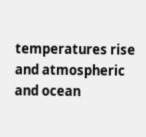temperatures rise and atmospheric and ocean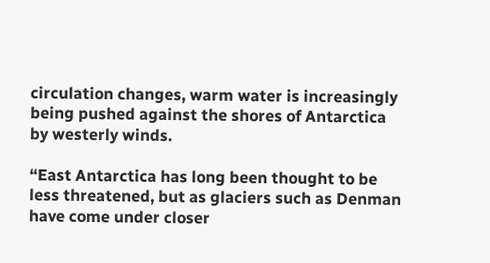circulation changes, warm water is increasingly being pushed against the shores of Antarctica by westerly winds.

“East Antarctica has long been thought to be less threatened, but as glaciers such as Denman have come under closer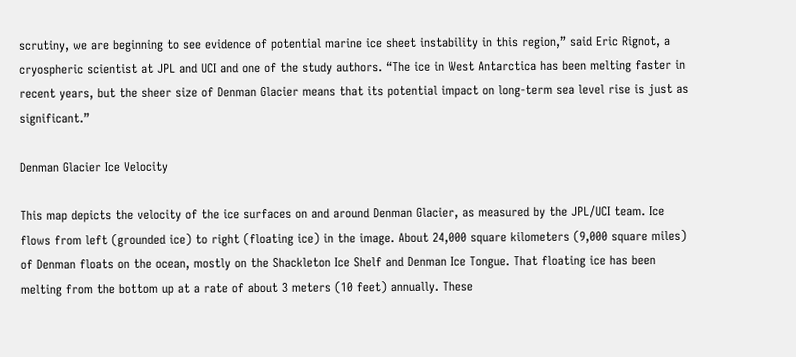scrutiny, we are beginning to see evidence of potential marine ice sheet instability in this region,” said Eric Rignot, a cryospheric scientist at JPL and UCI and one of the study authors. “The ice in West Antarctica has been melting faster in recent years, but the sheer size of Denman Glacier means that its potential impact on long-term sea level rise is just as significant.”

Denman Glacier Ice Velocity

This map depicts the velocity of the ice surfaces on and around Denman Glacier, as measured by the JPL/UCI team. Ice flows from left (grounded ice) to right (floating ice) in the image. About 24,000 square kilometers (9,000 square miles) of Denman floats on the ocean, mostly on the Shackleton Ice Shelf and Denman Ice Tongue. That floating ice has been melting from the bottom up at a rate of about 3 meters (10 feet) annually. These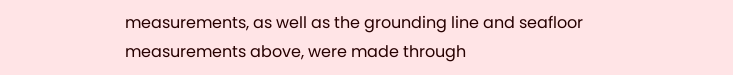measurements, as well as the grounding line and seafloor measurements above, were made through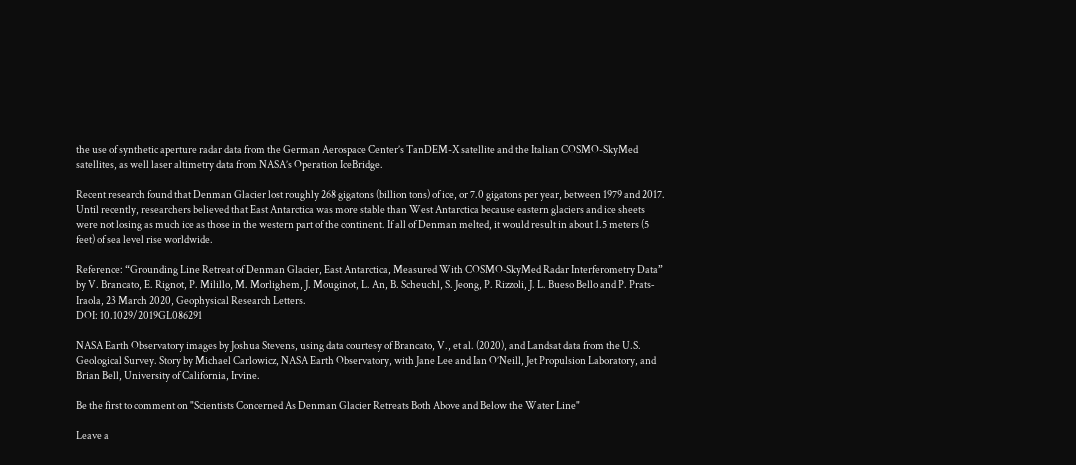the use of synthetic aperture radar data from the German Aerospace Center’s TanDEM-X satellite and the Italian COSMO-SkyMed satellites, as well laser altimetry data from NASA’s Operation IceBridge.

Recent research found that Denman Glacier lost roughly 268 gigatons (billion tons) of ice, or 7.0 gigatons per year, between 1979 and 2017. Until recently, researchers believed that East Antarctica was more stable than West Antarctica because eastern glaciers and ice sheets were not losing as much ice as those in the western part of the continent. If all of Denman melted, it would result in about 1.5 meters (5 feet) of sea level rise worldwide.

Reference: “Grounding Line Retreat of Denman Glacier, East Antarctica, Measured With COSMO‐SkyMed Radar Interferometry Data” by V. Brancato, E. Rignot, P. Milillo, M. Morlighem, J. Mouginot, L. An, B. Scheuchl, S. Jeong, P. Rizzoli, J. L. Bueso Bello and P. Prats‐Iraola, 23 March 2020, Geophysical Research Letters.
DOI: 10.1029/2019GL086291

NASA Earth Observatory images by Joshua Stevens, using data courtesy of Brancato, V., et al. (2020), and Landsat data from the U.S. Geological Survey. Story by Michael Carlowicz, NASA Earth Observatory, with Jane Lee and Ian O’Neill, Jet Propulsion Laboratory, and Brian Bell, University of California, Irvine.

Be the first to comment on "Scientists Concerned As Denman Glacier Retreats Both Above and Below the Water Line"

Leave a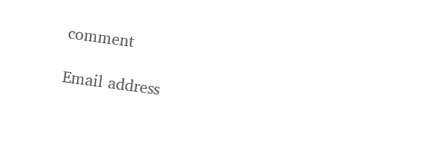comment

Email address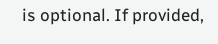is optional. If provided,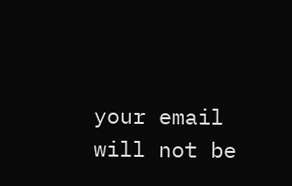your email will not be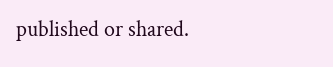published or shared.